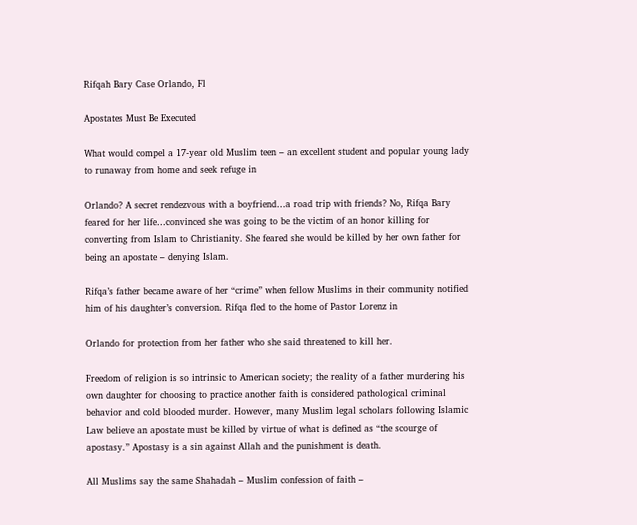Rifqah Bary Case Orlando, Fl

Apostates Must Be Executed

What would compel a 17-year old Muslim teen – an excellent student and popular young lady to runaway from home and seek refuge in

Orlando? A secret rendezvous with a boyfriend…a road trip with friends? No, Rifqa Bary feared for her life…convinced she was going to be the victim of an honor killing for converting from Islam to Christianity. She feared she would be killed by her own father for being an apostate – denying Islam.

Rifqa’s father became aware of her “crime” when fellow Muslims in their community notified him of his daughter’s conversion. Rifqa fled to the home of Pastor Lorenz in

Orlando for protection from her father who she said threatened to kill her.

Freedom of religion is so intrinsic to American society; the reality of a father murdering his own daughter for choosing to practice another faith is considered pathological criminal behavior and cold blooded murder. However, many Muslim legal scholars following Islamic Law believe an apostate must be killed by virtue of what is defined as “the scourge of apostasy.” Apostasy is a sin against Allah and the punishment is death.

All Muslims say the same Shahadah – Muslim confession of faith –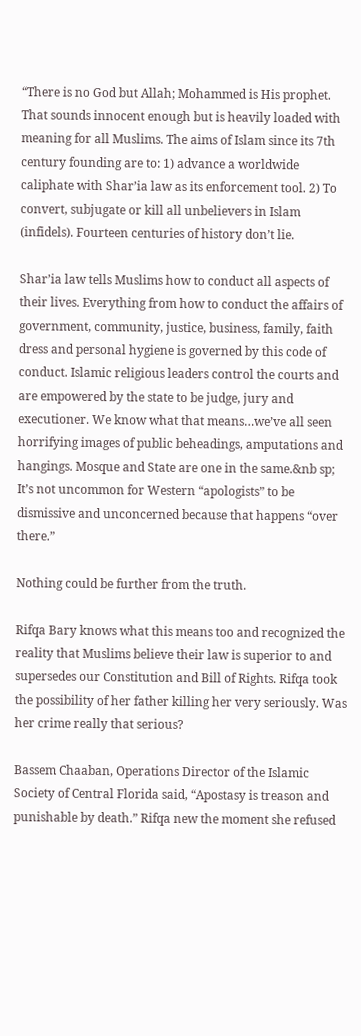“There is no God but Allah; Mohammed is His prophet. That sounds innocent enough but is heavily loaded with meaning for all Muslims. The aims of Islam since its 7th century founding are to: 1) advance a worldwide caliphate with Shar’ia law as its enforcement tool. 2) To convert, subjugate or kill all unbelievers in Islam (infidels). Fourteen centuries of history don’t lie.

Shar’ia law tells Muslims how to conduct all aspects of their lives. Everything from how to conduct the affairs of government, community, justice, business, family, faith dress and personal hygiene is governed by this code of conduct. Islamic religious leaders control the courts and are empowered by the state to be judge, jury and executioner. We know what that means…we’ve all seen horrifying images of public beheadings, amputations and hangings. Mosque and State are one in the same.&nb sp; It’s not uncommon for Western “apologists” to be dismissive and unconcerned because that happens “over there.”

Nothing could be further from the truth.

Rifqa Bary knows what this means too and recognized the reality that Muslims believe their law is superior to and supersedes our Constitution and Bill of Rights. Rifqa took the possibility of her father killing her very seriously. Was her crime really that serious?

Bassem Chaaban, Operations Director of the Islamic Society of Central Florida said, “Apostasy is treason and punishable by death.” Rifqa new the moment she refused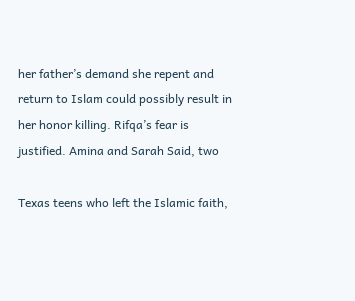her father’s demand she repent and return to Islam could possibly result in her honor killing. Rifqa’s fear is justified. Amina and Sarah Said, two

Texas teens who left the Islamic faith,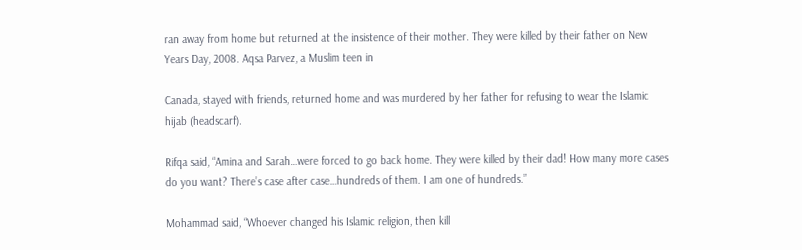ran away from home but returned at the insistence of their mother. They were killed by their father on New Years Day, 2008. Aqsa Parvez, a Muslim teen in

Canada, stayed with friends, returned home and was murdered by her father for refusing to wear the Islamic hijab (headscarf).

Rifqa said, “Amina and Sarah…were forced to go back home. They were killed by their dad! How many more cases do you want? There’s case after case…hundreds of them. I am one of hundreds.”

Mohammad said, “Whoever changed his Islamic religion, then kill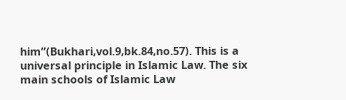him”(Bukhari,vol.9,bk.84,no.57). This is a universal principle in Islamic Law. The six main schools of Islamic Law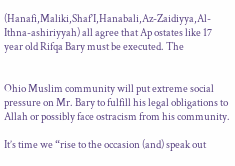(Hanafi,Maliki,Shaf’I,Hanabali,Az-Zaidiyya,Al-Ithna-ashiriyyah) all agree that Ap ostates like 17 year old Rifqa Bary must be executed. The


Ohio Muslim community will put extreme social pressure on Mr. Bary to fulfill his legal obligations to Allah or possibly face ostracism from his community.

It’s time we “rise to the occasion (and) speak out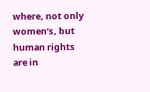where, not only women’s, but human rights are in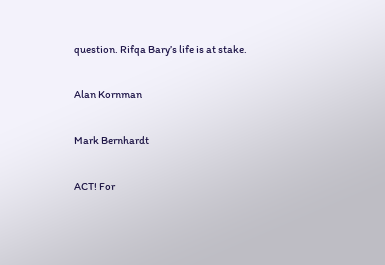question. Rifqa Bary’s life is at stake.

Alan Kornman

Mark Bernhardt

ACT! For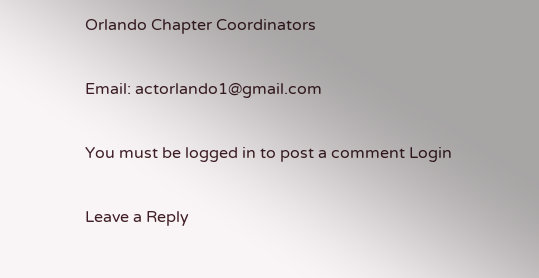Orlando Chapter Coordinators

Email: actorlando1@gmail.com

You must be logged in to post a comment Login

Leave a Reply